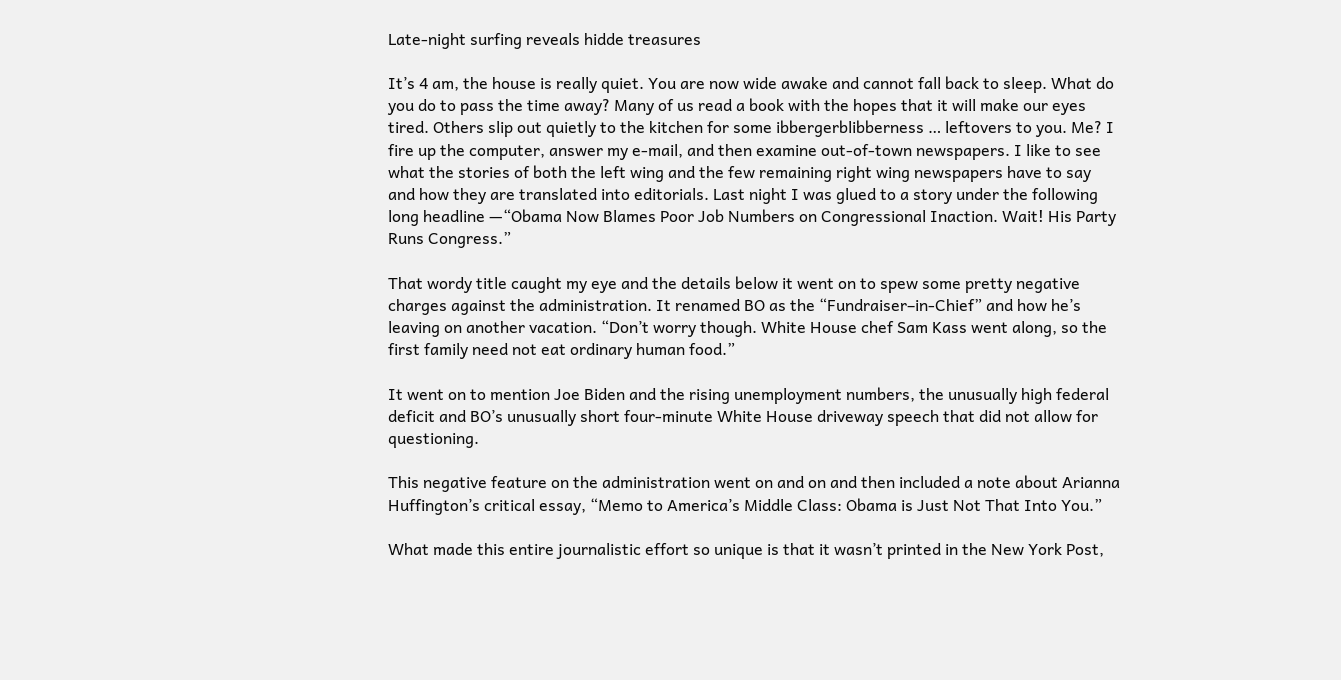Late-night surfing reveals hidde treasures

It’s 4 am, the house is really quiet. You are now wide awake and cannot fall back to sleep. What do you do to pass the time away? Many of us read a book with the hopes that it will make our eyes tired. Others slip out quietly to the kitchen for some ibbergerblibberness … leftovers to you. Me? I fire up the computer, answer my e-mail, and then examine out-of-town newspapers. I like to see what the stories of both the left wing and the few remaining right wing newspapers have to say and how they are translated into editorials. Last night I was glued to a story under the following long headline —“Obama Now Blames Poor Job Numbers on Congressional Inaction. Wait! His Party Runs Congress.”

That wordy title caught my eye and the details below it went on to spew some pretty negative charges against the administration. It renamed BO as the “Fundraiser–in-Chief” and how he’s leaving on another vacation. “Don’t worry though. White House chef Sam Kass went along, so the first family need not eat ordinary human food.”

It went on to mention Joe Biden and the rising unemployment numbers, the unusually high federal deficit and BO’s unusually short four-minute White House driveway speech that did not allow for questioning.

This negative feature on the administration went on and on and then included a note about Arianna Huffington’s critical essay, “Memo to America’s Middle Class: Obama is Just Not That Into You.”

What made this entire journalistic effort so unique is that it wasn’t printed in the New York Post,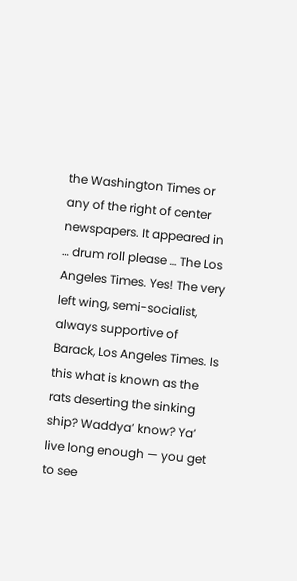the Washington Times or any of the right of center newspapers. It appeared in … drum roll please … The Los Angeles Times. Yes! The very left wing, semi-socialist, always supportive of Barack, Los Angeles Times. Is this what is known as the rats deserting the sinking ship? Waddya’ know? Ya’ live long enough — you get to see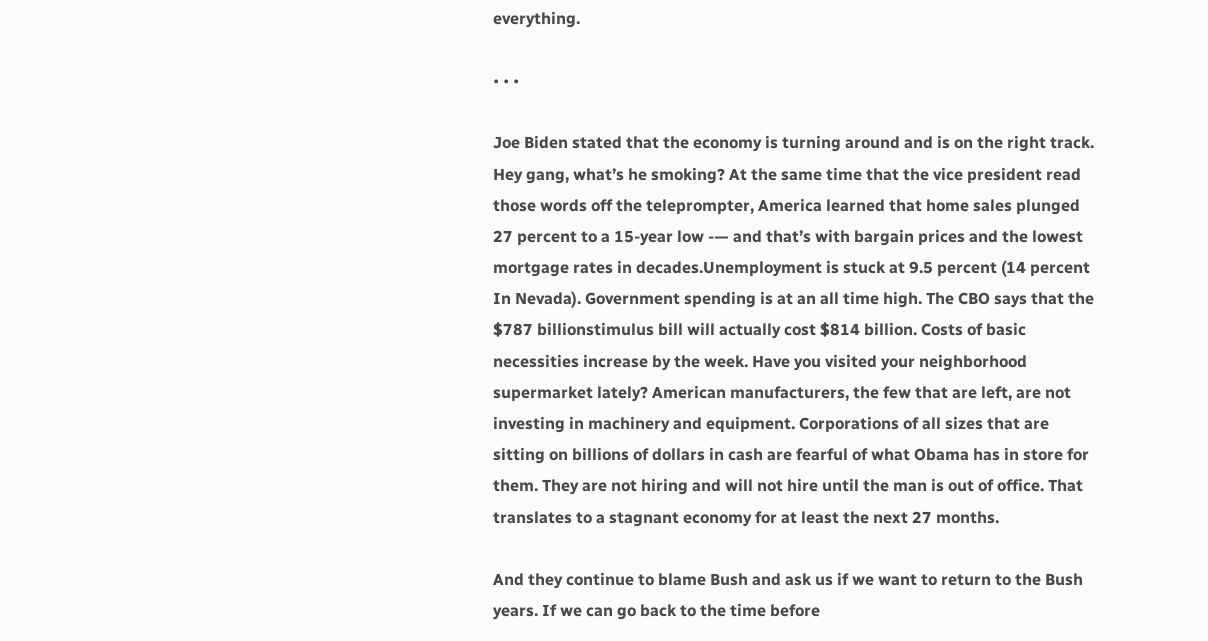everything.

• • •

Joe Biden stated that the economy is turning around and is on the right track. Hey gang, what’s he smoking? At the same time that the vice president read those words off the teleprompter, America learned that home sales plunged 27 percent to a 15-year low -— and that’s with bargain prices and the lowest mortgage rates in decades.Unemployment is stuck at 9.5 percent (14 percent In Nevada). Government spending is at an all time high. The CBO says that the $787 billionstimulus bill will actually cost $814 billion. Costs of basic necessities increase by the week. Have you visited your neighborhood supermarket lately? American manufacturers, the few that are left, are not investing in machinery and equipment. Corporations of all sizes that are sitting on billions of dollars in cash are fearful of what Obama has in store for them. They are not hiring and will not hire until the man is out of office. That translates to a stagnant economy for at least the next 27 months.

And they continue to blame Bush and ask us if we want to return to the Bush years. If we can go back to the time before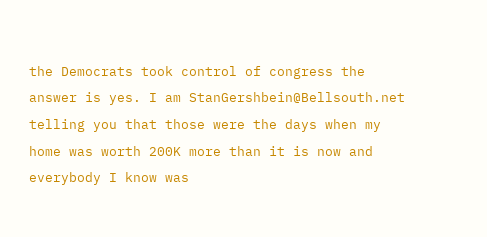the Democrats took control of congress the answer is yes. I am StanGershbein@Bellsouth.net telling you that those were the days when my home was worth 200K more than it is now and everybody I know was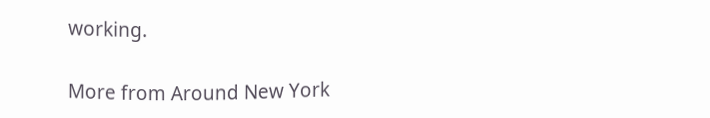working.

More from Around New York